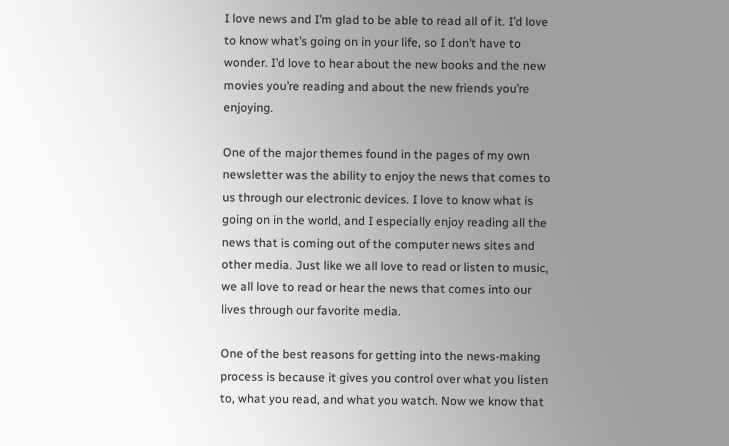I love news and I’m glad to be able to read all of it. I’d love to know what’s going on in your life, so I don’t have to wonder. I’d love to hear about the new books and the new movies you’re reading and about the new friends you’re enjoying.

One of the major themes found in the pages of my own newsletter was the ability to enjoy the news that comes to us through our electronic devices. I love to know what is going on in the world, and I especially enjoy reading all the news that is coming out of the computer news sites and other media. Just like we all love to read or listen to music, we all love to read or hear the news that comes into our lives through our favorite media.

One of the best reasons for getting into the news-making process is because it gives you control over what you listen to, what you read, and what you watch. Now we know that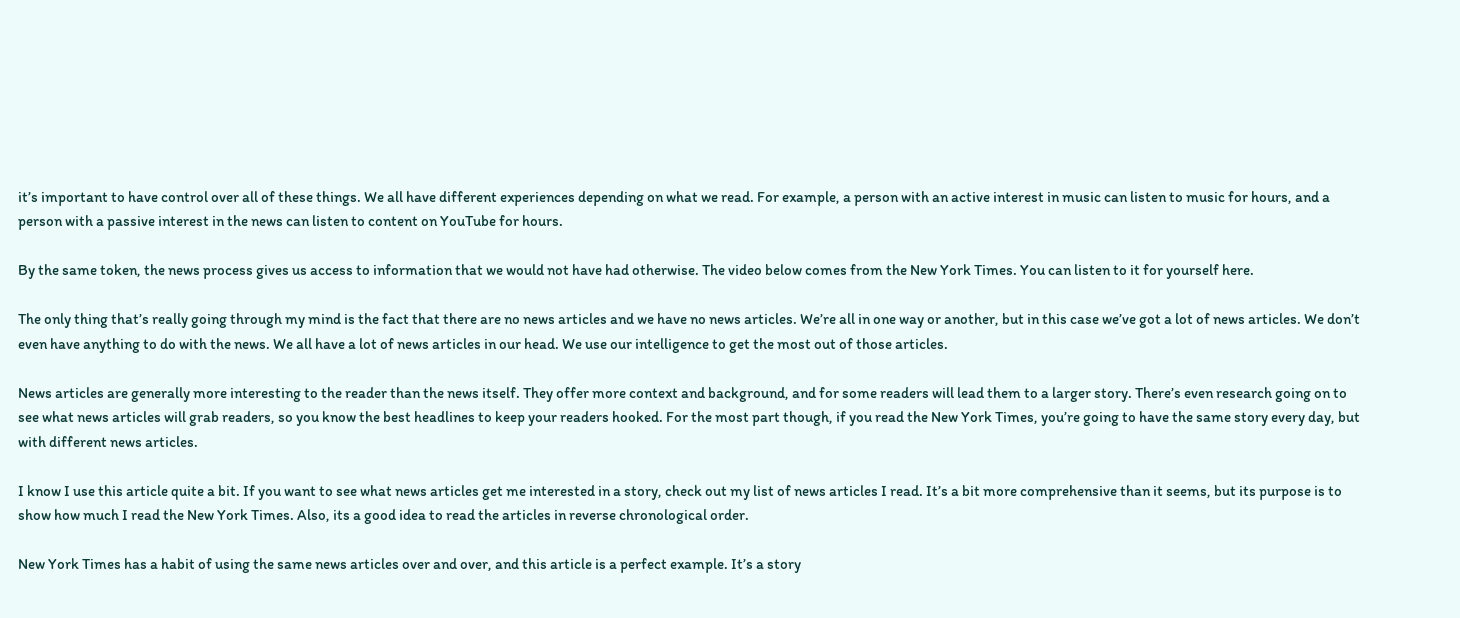it’s important to have control over all of these things. We all have different experiences depending on what we read. For example, a person with an active interest in music can listen to music for hours, and a person with a passive interest in the news can listen to content on YouTube for hours.

By the same token, the news process gives us access to information that we would not have had otherwise. The video below comes from the New York Times. You can listen to it for yourself here.

The only thing that’s really going through my mind is the fact that there are no news articles and we have no news articles. We’re all in one way or another, but in this case we’ve got a lot of news articles. We don’t even have anything to do with the news. We all have a lot of news articles in our head. We use our intelligence to get the most out of those articles.

News articles are generally more interesting to the reader than the news itself. They offer more context and background, and for some readers will lead them to a larger story. There’s even research going on to see what news articles will grab readers, so you know the best headlines to keep your readers hooked. For the most part though, if you read the New York Times, you’re going to have the same story every day, but with different news articles.

I know I use this article quite a bit. If you want to see what news articles get me interested in a story, check out my list of news articles I read. It’s a bit more comprehensive than it seems, but its purpose is to show how much I read the New York Times. Also, its a good idea to read the articles in reverse chronological order.

New York Times has a habit of using the same news articles over and over, and this article is a perfect example. It’s a story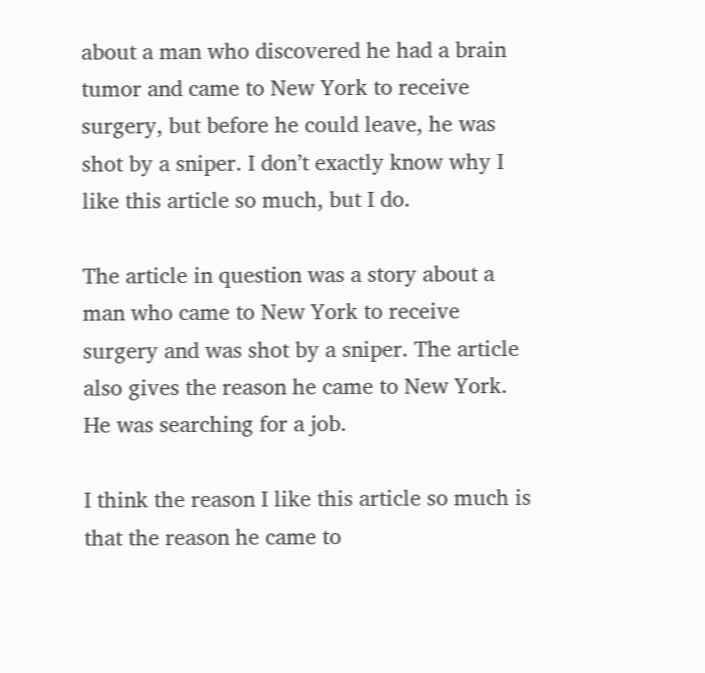about a man who discovered he had a brain tumor and came to New York to receive surgery, but before he could leave, he was shot by a sniper. I don’t exactly know why I like this article so much, but I do.

The article in question was a story about a man who came to New York to receive surgery and was shot by a sniper. The article also gives the reason he came to New York. He was searching for a job.

I think the reason I like this article so much is that the reason he came to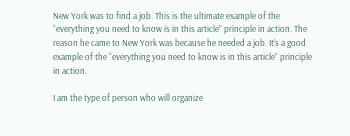New York was to find a job. This is the ultimate example of the “everything you need to know is in this article” principle in action. The reason he came to New York was because he needed a job. It’s a good example of the “everything you need to know is in this article” principle in action.

I am the type of person who will organize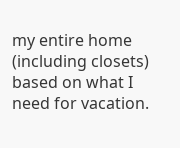my entire home (including closets) based on what I need for vacation.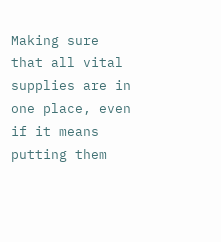Making sure that all vital supplies are in one place, even if it means putting them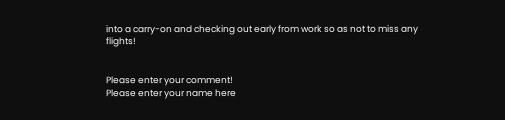into a carry-on and checking out early from work so as not to miss any flights!


Please enter your comment!
Please enter your name here